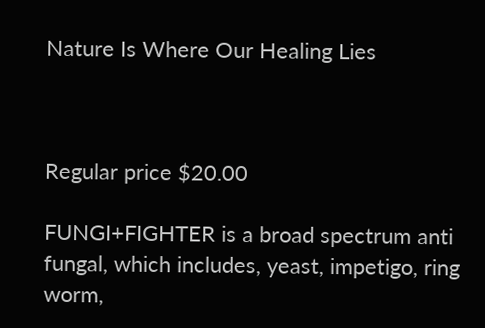Nature Is Where Our Healing Lies



Regular price $20.00

FUNGI+FIGHTER is a broad spectrum anti fungal, which includes, yeast, impetigo, ring worm,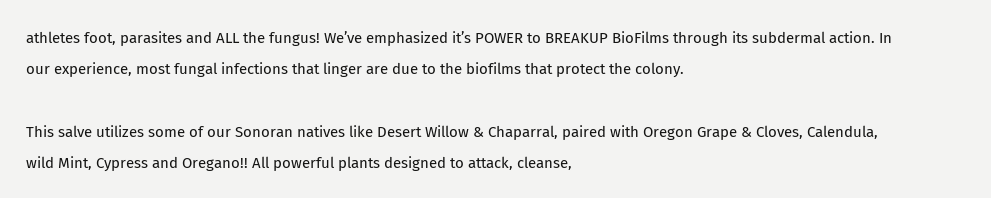athletes foot, parasites and ALL the fungus! We’ve emphasized it’s POWER to BREAKUP BioFilms through its subdermal action. In our experience, most fungal infections that linger are due to the biofilms that protect the colony.

This salve utilizes some of our Sonoran natives like Desert Willow & Chaparral, paired with Oregon Grape & Cloves, Calendula, wild Mint, Cypress and Oregano!! All powerful plants designed to attack, cleanse,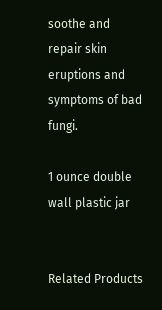soothe and repair skin eruptions and symptoms of bad fungi.

1 ounce double wall plastic jar


Related Products